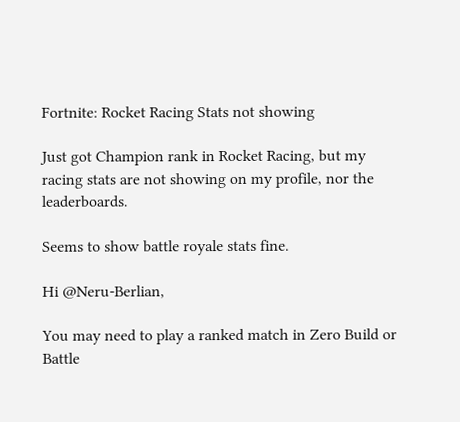Fortnite: Rocket Racing Stats not showing

Just got Champion rank in Rocket Racing, but my racing stats are not showing on my profile, nor the leaderboards.

Seems to show battle royale stats fine.

Hi @Neru-Berlian,

You may need to play a ranked match in Zero Build or Battle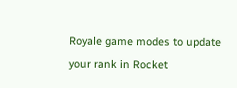Royale game modes to update your rank in Rocket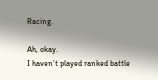Racing.

Ah, okay.
I haven’t played ranked battle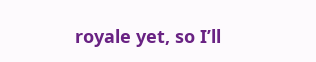royale yet, so I’ll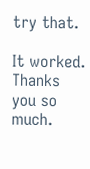try that.

It worked.
Thanks you so much.